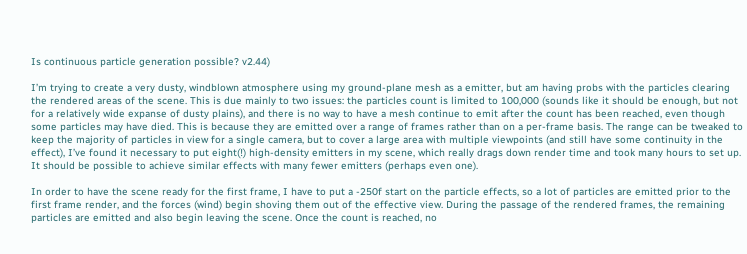Is continuous particle generation possible? v2.44)

I’m trying to create a very dusty, windblown atmosphere using my ground-plane mesh as a emitter, but am having probs with the particles clearing the rendered areas of the scene. This is due mainly to two issues: the particles count is limited to 100,000 (sounds like it should be enough, but not for a relatively wide expanse of dusty plains), and there is no way to have a mesh continue to emit after the count has been reached, even though some particles may have died. This is because they are emitted over a range of frames rather than on a per-frame basis. The range can be tweaked to keep the majority of particles in view for a single camera, but to cover a large area with multiple viewpoints (and still have some continuity in the effect), I’ve found it necessary to put eight(!) high-density emitters in my scene, which really drags down render time and took many hours to set up. It should be possible to achieve similar effects with many fewer emitters (perhaps even one).

In order to have the scene ready for the first frame, I have to put a -250f start on the particle effects, so a lot of particles are emitted prior to the first frame render, and the forces (wind) begin shoving them out of the effective view. During the passage of the rendered frames, the remaining particles are emitted and also begin leaving the scene. Once the count is reached, no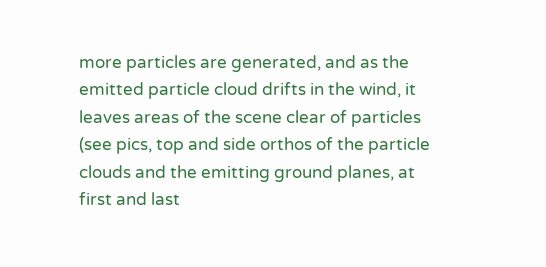more particles are generated, and as the emitted particle cloud drifts in the wind, it leaves areas of the scene clear of particles (see pics, top and side orthos of the particle clouds and the emitting ground planes, at first and last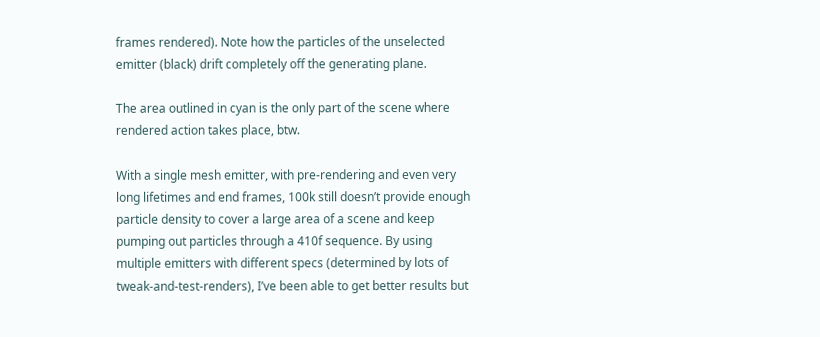frames rendered). Note how the particles of the unselected emitter (black) drift completely off the generating plane.

The area outlined in cyan is the only part of the scene where rendered action takes place, btw.

With a single mesh emitter, with pre-rendering and even very long lifetimes and end frames, 100k still doesn’t provide enough particle density to cover a large area of a scene and keep pumping out particles through a 410f sequence. By using multiple emitters with different specs (determined by lots of tweak-and-test-renders), I’ve been able to get better results but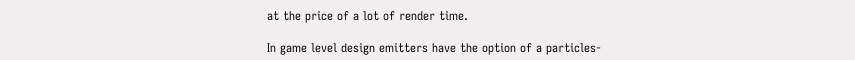at the price of a lot of render time.

In game level design emitters have the option of a particles-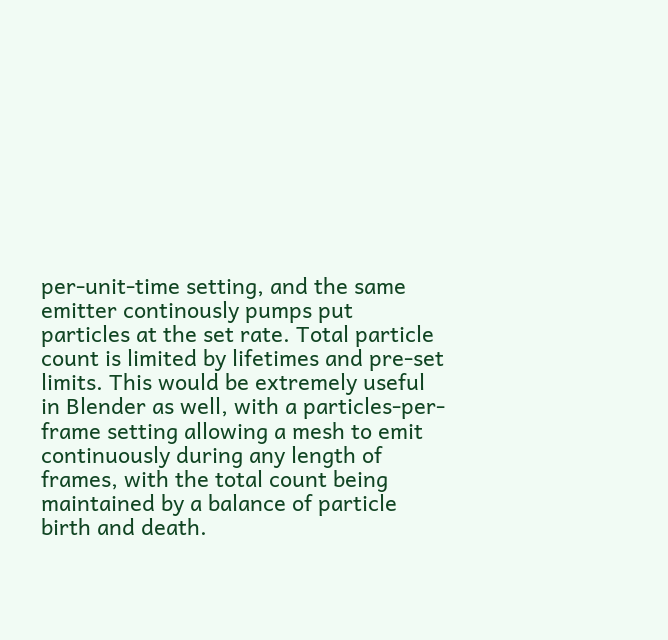per-unit-time setting, and the same emitter continously pumps put particles at the set rate. Total particle count is limited by lifetimes and pre-set limits. This would be extremely useful in Blender as well, with a particles-per-frame setting allowing a mesh to emit continuously during any length of frames, with the total count being maintained by a balance of particle birth and death.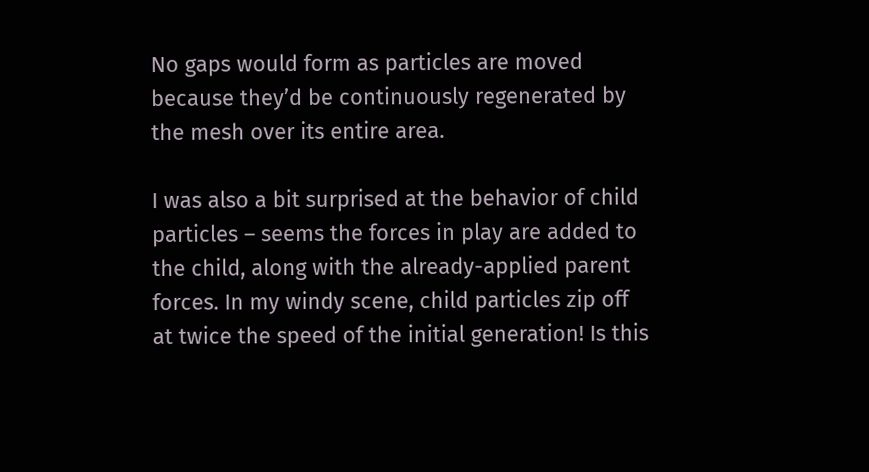No gaps would form as particles are moved because they’d be continuously regenerated by the mesh over its entire area.

I was also a bit surprised at the behavior of child particles – seems the forces in play are added to the child, along with the already-applied parent forces. In my windy scene, child particles zip off at twice the speed of the initial generation! Is this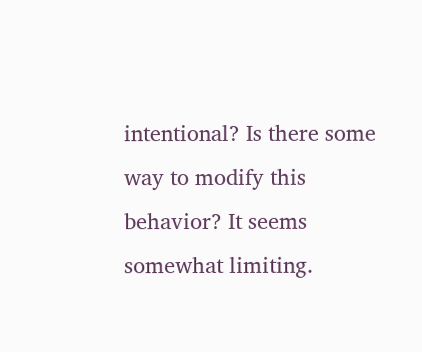intentional? Is there some way to modify this behavior? It seems somewhat limiting.